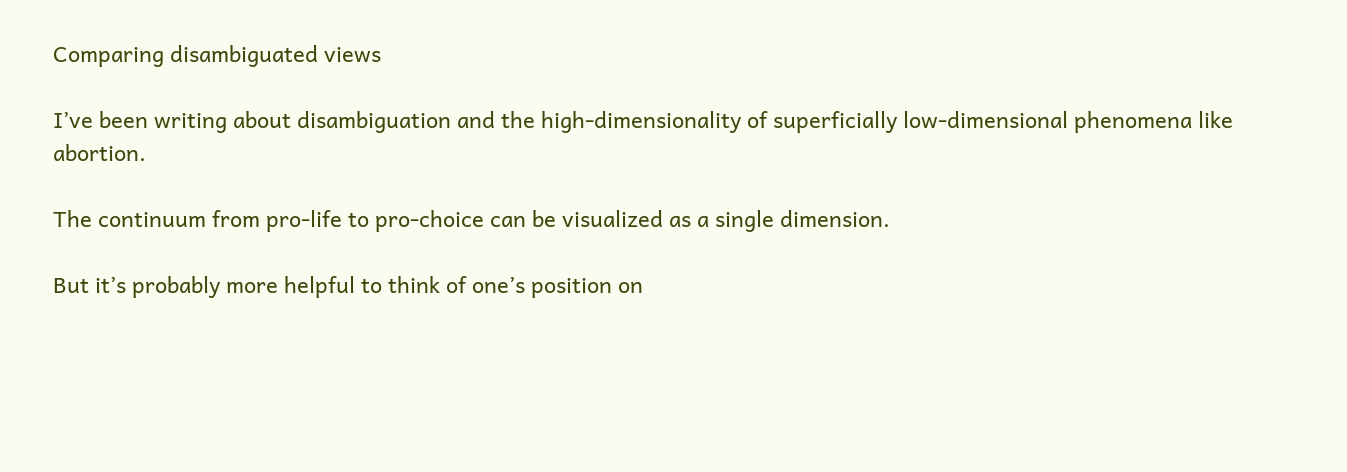Comparing disambiguated views

I’ve been writing about disambiguation and the high-dimensionality of superficially low-dimensional phenomena like abortion.

The continuum from pro-life to pro-choice can be visualized as a single dimension.

But it’s probably more helpful to think of one’s position on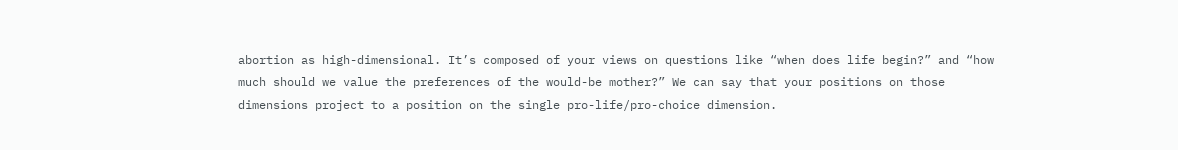abortion as high-dimensional. It’s composed of your views on questions like “when does life begin?” and “how much should we value the preferences of the would-be mother?” We can say that your positions on those dimensions project to a position on the single pro-life/pro-choice dimension.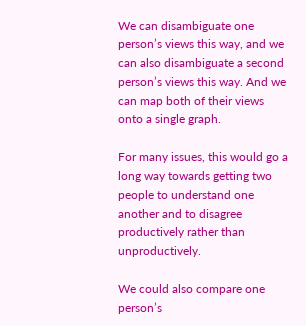We can disambiguate one person’s views this way, and we can also disambiguate a second person’s views this way. And we can map both of their views onto a single graph.

For many issues, this would go a long way towards getting two people to understand one another and to disagree productively rather than unproductively.

We could also compare one person’s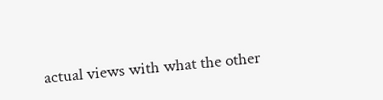actual views with what the other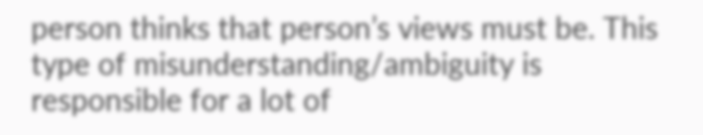person thinks that person’s views must be. This type of misunderstanding/ambiguity is responsible for a lot of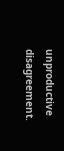unproductive disagreement.